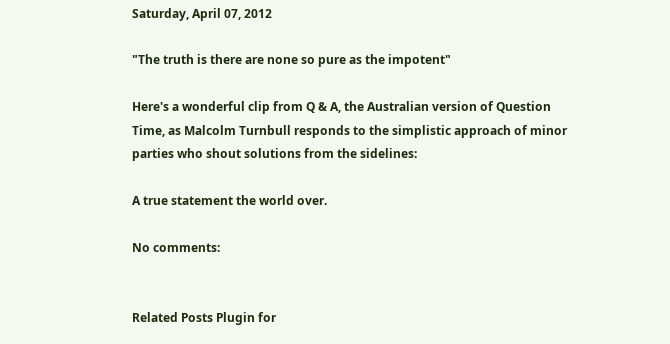Saturday, April 07, 2012

"The truth is there are none so pure as the impotent"

Here's a wonderful clip from Q & A, the Australian version of Question Time, as Malcolm Turnbull responds to the simplistic approach of minor parties who shout solutions from the sidelines:

A true statement the world over.

No comments:


Related Posts Plugin for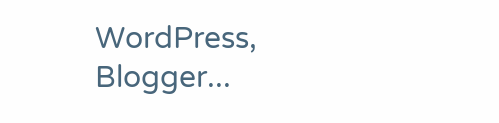WordPress, Blogger...